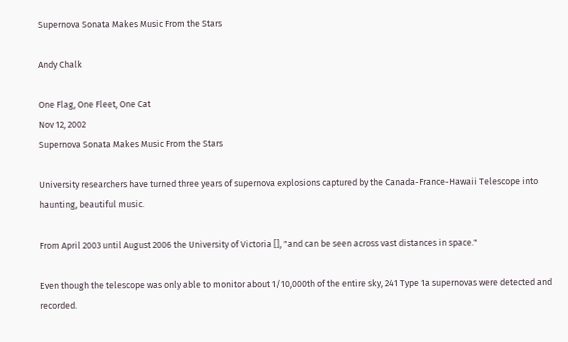Supernova Sonata Makes Music From the Stars

Andy Chalk

One Flag, One Fleet, One Cat
Nov 12, 2002
Supernova Sonata Makes Music From the Stars

University researchers have turned three years of supernova explosions captured by the Canada-France-Hawaii Telescope into haunting, beautiful music.

From April 2003 until August 2006 the University of Victoria [], "and can be seen across vast distances in space."

Even though the telescope was only able to monitor about 1/10,000th of the entire sky, 241 Type 1a supernovas were detected and recorded.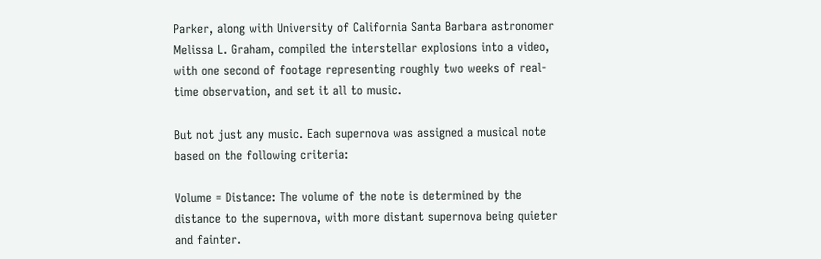Parker, along with University of California Santa Barbara astronomer Melissa L. Graham, compiled the interstellar explosions into a video, with one second of footage representing roughly two weeks of real-time observation, and set it all to music.

But not just any music. Each supernova was assigned a musical note based on the following criteria:

Volume = Distance: The volume of the note is determined by the distance to the supernova, with more distant supernova being quieter and fainter.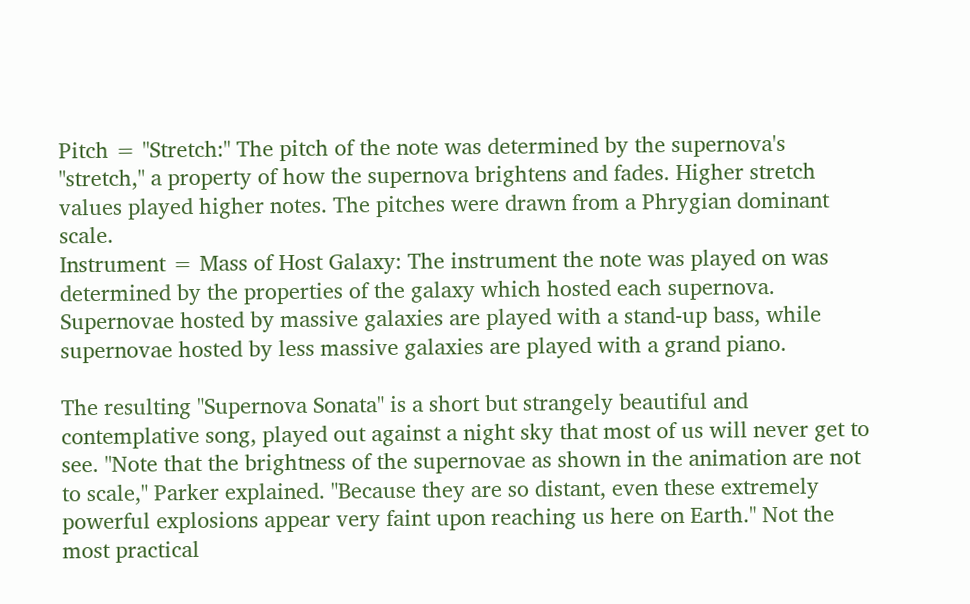Pitch = "Stretch:" The pitch of the note was determined by the supernova's "stretch," a property of how the supernova brightens and fades. Higher stretch values played higher notes. The pitches were drawn from a Phrygian dominant scale.
Instrument = Mass of Host Galaxy: The instrument the note was played on was determined by the properties of the galaxy which hosted each supernova. Supernovae hosted by massive galaxies are played with a stand-up bass, while supernovae hosted by less massive galaxies are played with a grand piano.

The resulting "Supernova Sonata" is a short but strangely beautiful and contemplative song, played out against a night sky that most of us will never get to see. "Note that the brightness of the supernovae as shown in the animation are not to scale," Parker explained. "Because they are so distant, even these extremely powerful explosions appear very faint upon reaching us here on Earth." Not the most practical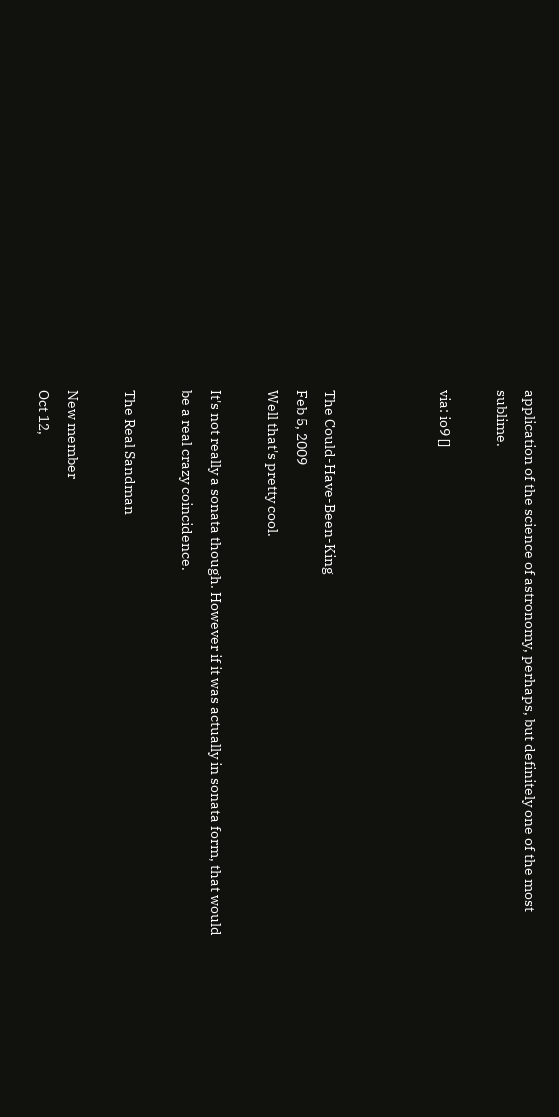application of the science of astronomy, perhaps, but definitely one of the most sublime.

via: io9 []



The Could-Have-Been-King
Feb 5, 2009
Well that's pretty cool.

It's not really a sonata though. However if it was actually in sonata form, that would be a real crazy coincidence.

The Real Sandman

New member
Oct 12,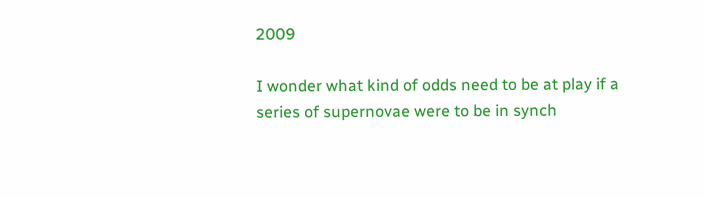2009

I wonder what kind of odds need to be at play if a series of supernovae were to be in synch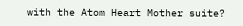with the Atom Heart Mother suite?